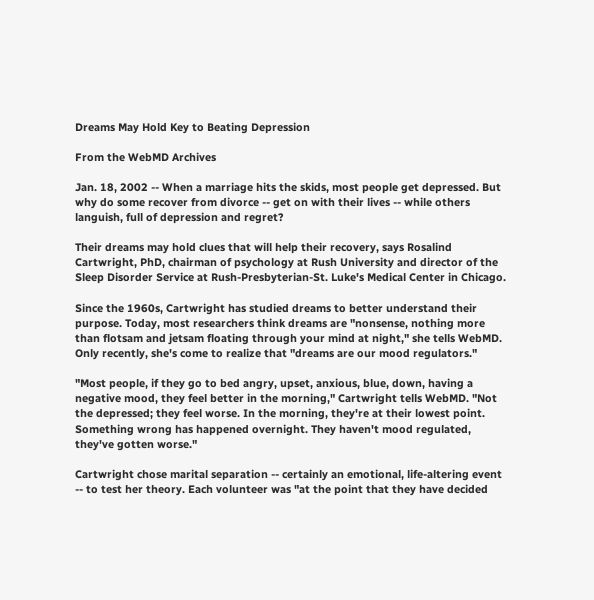Dreams May Hold Key to Beating Depression

From the WebMD Archives

Jan. 18, 2002 -- When a marriage hits the skids, most people get depressed. But why do some recover from divorce -- get on with their lives -- while others languish, full of depression and regret?

Their dreams may hold clues that will help their recovery, says Rosalind Cartwright, PhD, chairman of psychology at Rush University and director of the Sleep Disorder Service at Rush-Presbyterian-St. Luke's Medical Center in Chicago.

Since the 1960s, Cartwright has studied dreams to better understand their purpose. Today, most researchers think dreams are "nonsense, nothing more than flotsam and jetsam floating through your mind at night," she tells WebMD. Only recently, she's come to realize that "dreams are our mood regulators."

"Most people, if they go to bed angry, upset, anxious, blue, down, having a negative mood, they feel better in the morning," Cartwright tells WebMD. "Not the depressed; they feel worse. In the morning, they're at their lowest point. Something wrong has happened overnight. They haven't mood regulated, they've gotten worse."

Cartwright chose marital separation -- certainly an emotional, life-altering event -- to test her theory. Each volunteer was "at the point that they have decided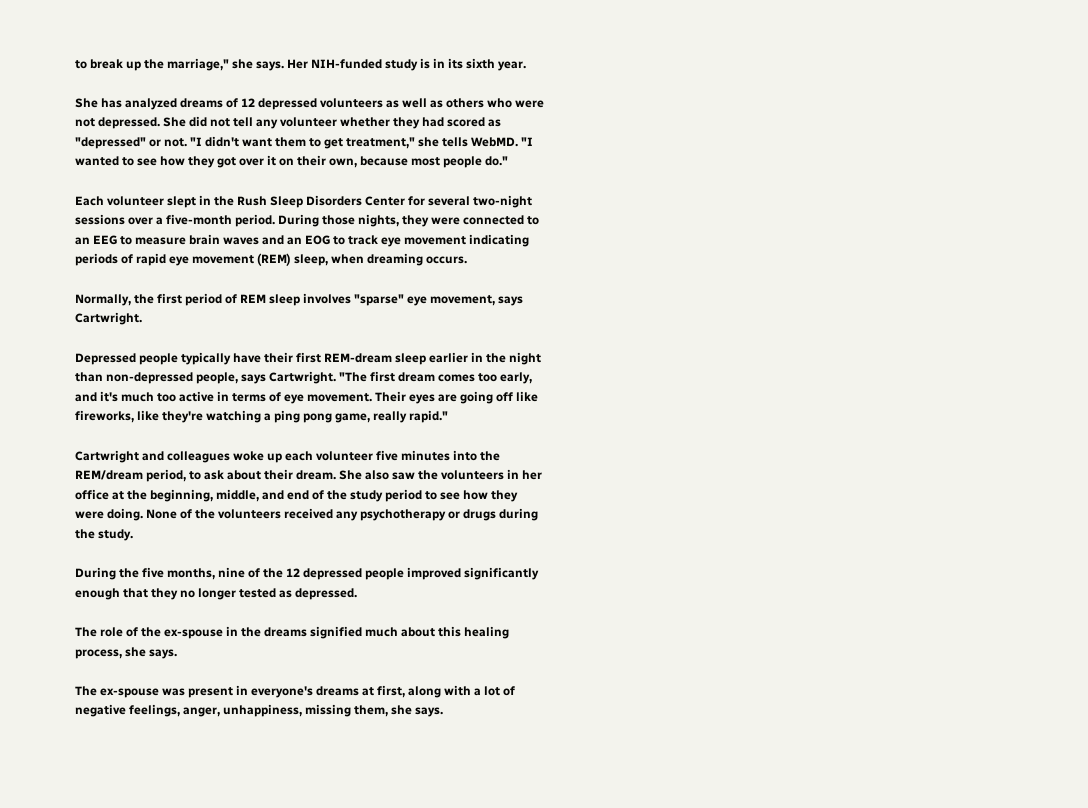to break up the marriage," she says. Her NIH-funded study is in its sixth year.

She has analyzed dreams of 12 depressed volunteers as well as others who were not depressed. She did not tell any volunteer whether they had scored as "depressed" or not. "I didn't want them to get treatment," she tells WebMD. "I wanted to see how they got over it on their own, because most people do."

Each volunteer slept in the Rush Sleep Disorders Center for several two-night sessions over a five-month period. During those nights, they were connected to an EEG to measure brain waves and an EOG to track eye movement indicating periods of rapid eye movement (REM) sleep, when dreaming occurs.

Normally, the first period of REM sleep involves "sparse" eye movement, says Cartwright.

Depressed people typically have their first REM-dream sleep earlier in the night than non-depressed people, says Cartwright. "The first dream comes too early, and it's much too active in terms of eye movement. Their eyes are going off like fireworks, like they're watching a ping pong game, really rapid."

Cartwright and colleagues woke up each volunteer five minutes into the REM/dream period, to ask about their dream. She also saw the volunteers in her office at the beginning, middle, and end of the study period to see how they were doing. None of the volunteers received any psychotherapy or drugs during the study.

During the five months, nine of the 12 depressed people improved significantly enough that they no longer tested as depressed.

The role of the ex-spouse in the dreams signified much about this healing process, she says.

The ex-spouse was present in everyone's dreams at first, along with a lot of negative feelings, anger, unhappiness, missing them, she says.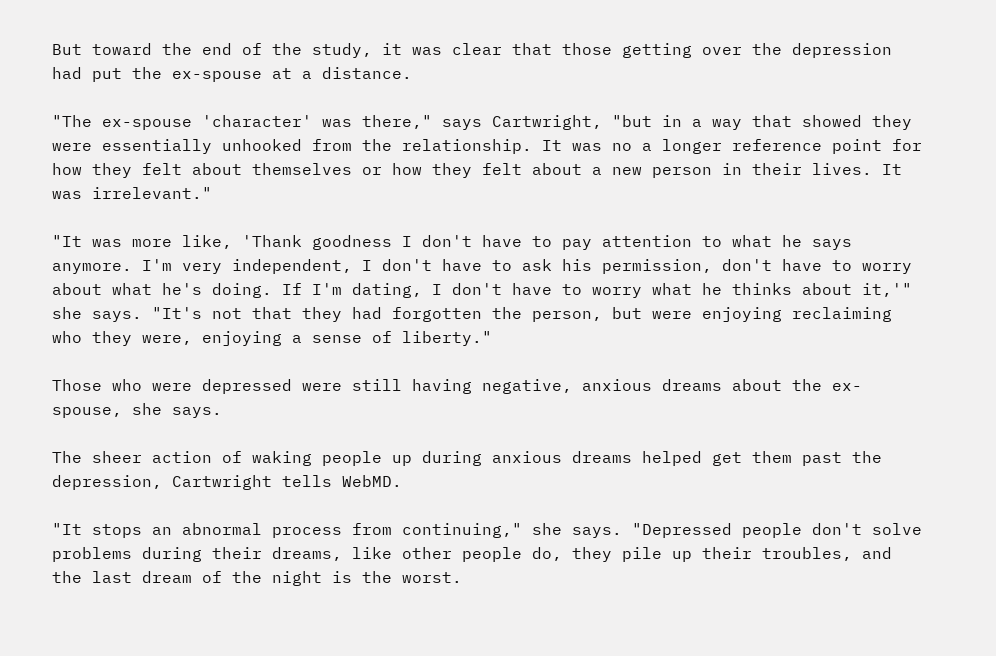But toward the end of the study, it was clear that those getting over the depression had put the ex-spouse at a distance.

"The ex-spouse 'character' was there," says Cartwright, "but in a way that showed they were essentially unhooked from the relationship. It was no a longer reference point for how they felt about themselves or how they felt about a new person in their lives. It was irrelevant."

"It was more like, 'Thank goodness I don't have to pay attention to what he says anymore. I'm very independent, I don't have to ask his permission, don't have to worry about what he's doing. If I'm dating, I don't have to worry what he thinks about it,'" she says. "It's not that they had forgotten the person, but were enjoying reclaiming who they were, enjoying a sense of liberty."

Those who were depressed were still having negative, anxious dreams about the ex-spouse, she says.

The sheer action of waking people up during anxious dreams helped get them past the depression, Cartwright tells WebMD.

"It stops an abnormal process from continuing," she says. "Depressed people don't solve problems during their dreams, like other people do, they pile up their troubles, and the last dream of the night is the worst.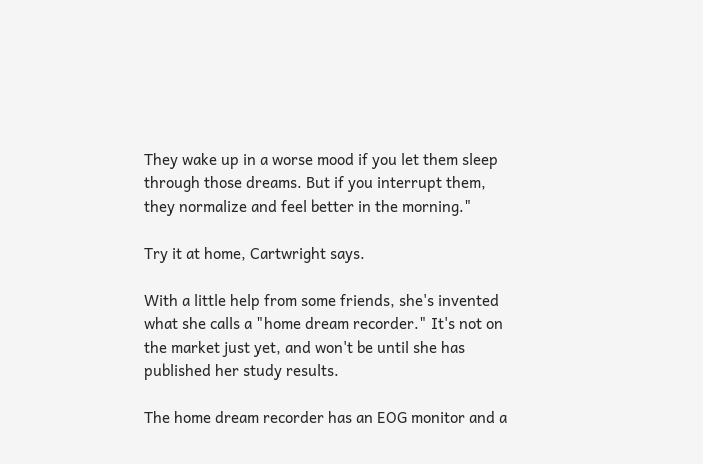They wake up in a worse mood if you let them sleep through those dreams. But if you interrupt them, they normalize and feel better in the morning."

Try it at home, Cartwright says.

With a little help from some friends, she's invented what she calls a "home dream recorder." It's not on the market just yet, and won't be until she has published her study results.

The home dream recorder has an EOG monitor and a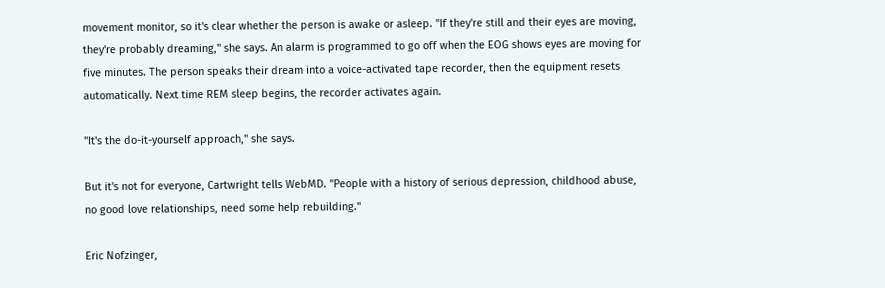movement monitor, so it's clear whether the person is awake or asleep. "If they're still and their eyes are moving, they're probably dreaming," she says. An alarm is programmed to go off when the EOG shows eyes are moving for five minutes. The person speaks their dream into a voice-activated tape recorder, then the equipment resets automatically. Next time REM sleep begins, the recorder activates again.

"It's the do-it-yourself approach," she says.

But it's not for everyone, Cartwright tells WebMD. "People with a history of serious depression, childhood abuse, no good love relationships, need some help rebuilding."

Eric Nofzinger,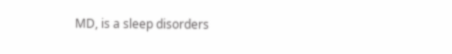MD, is a sleep disorders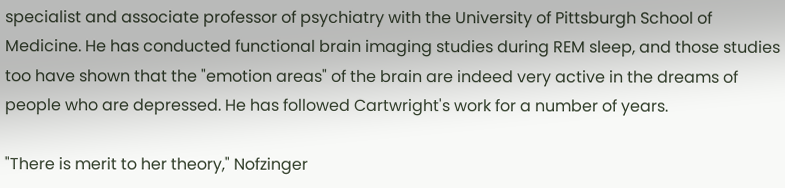specialist and associate professor of psychiatry with the University of Pittsburgh School of Medicine. He has conducted functional brain imaging studies during REM sleep, and those studies too have shown that the "emotion areas" of the brain are indeed very active in the dreams of people who are depressed. He has followed Cartwright's work for a number of years.

"There is merit to her theory," Nofzinger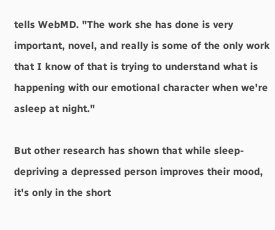tells WebMD. "The work she has done is very important, novel, and really is some of the only work that I know of that is trying to understand what is happening with our emotional character when we're asleep at night."

But other research has shown that while sleep-depriving a depressed person improves their mood, it's only in the short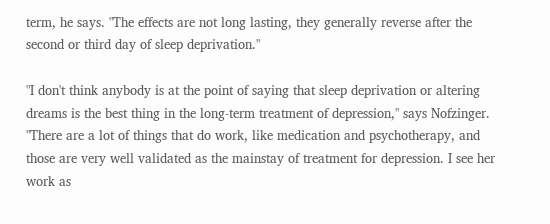term, he says. "The effects are not long lasting, they generally reverse after the second or third day of sleep deprivation."

"I don't think anybody is at the point of saying that sleep deprivation or altering dreams is the best thing in the long-term treatment of depression," says Nofzinger. "There are a lot of things that do work, like medication and psychotherapy, and those are very well validated as the mainstay of treatment for depression. I see her work as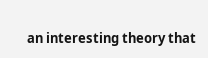an interesting theory that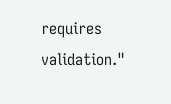requires validation."